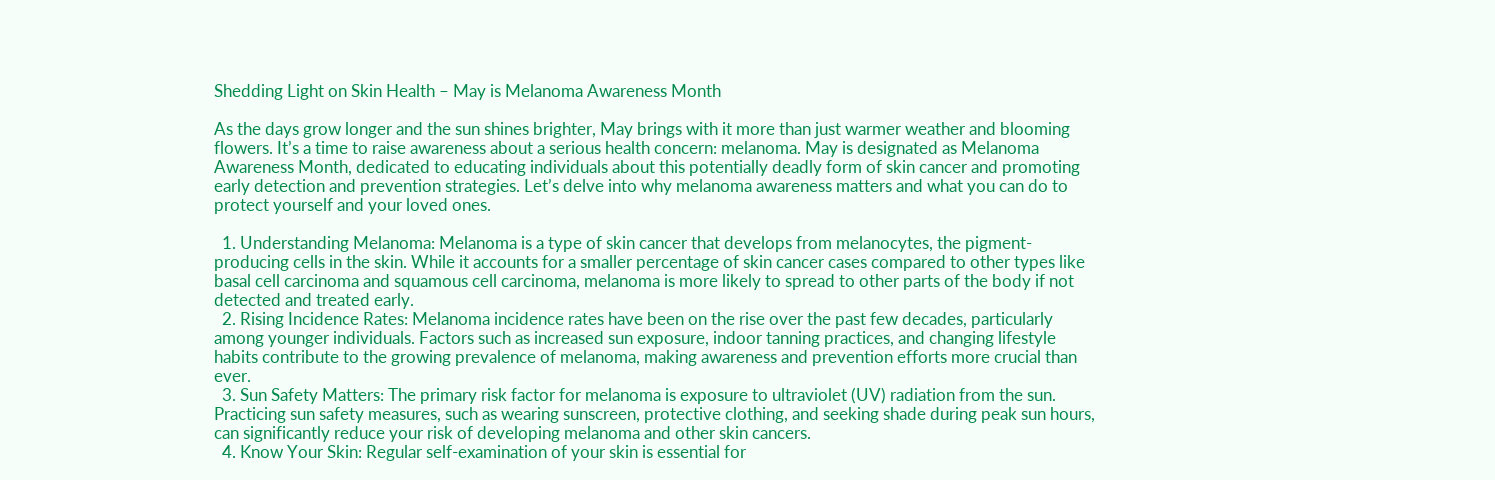Shedding Light on Skin Health – May is Melanoma Awareness Month

As the days grow longer and the sun shines brighter, May brings with it more than just warmer weather and blooming flowers. It’s a time to raise awareness about a serious health concern: melanoma. May is designated as Melanoma Awareness Month, dedicated to educating individuals about this potentially deadly form of skin cancer and promoting early detection and prevention strategies. Let’s delve into why melanoma awareness matters and what you can do to protect yourself and your loved ones.

  1. Understanding Melanoma: Melanoma is a type of skin cancer that develops from melanocytes, the pigment-producing cells in the skin. While it accounts for a smaller percentage of skin cancer cases compared to other types like basal cell carcinoma and squamous cell carcinoma, melanoma is more likely to spread to other parts of the body if not detected and treated early.
  2. Rising Incidence Rates: Melanoma incidence rates have been on the rise over the past few decades, particularly among younger individuals. Factors such as increased sun exposure, indoor tanning practices, and changing lifestyle habits contribute to the growing prevalence of melanoma, making awareness and prevention efforts more crucial than ever.
  3. Sun Safety Matters: The primary risk factor for melanoma is exposure to ultraviolet (UV) radiation from the sun. Practicing sun safety measures, such as wearing sunscreen, protective clothing, and seeking shade during peak sun hours, can significantly reduce your risk of developing melanoma and other skin cancers.
  4. Know Your Skin: Regular self-examination of your skin is essential for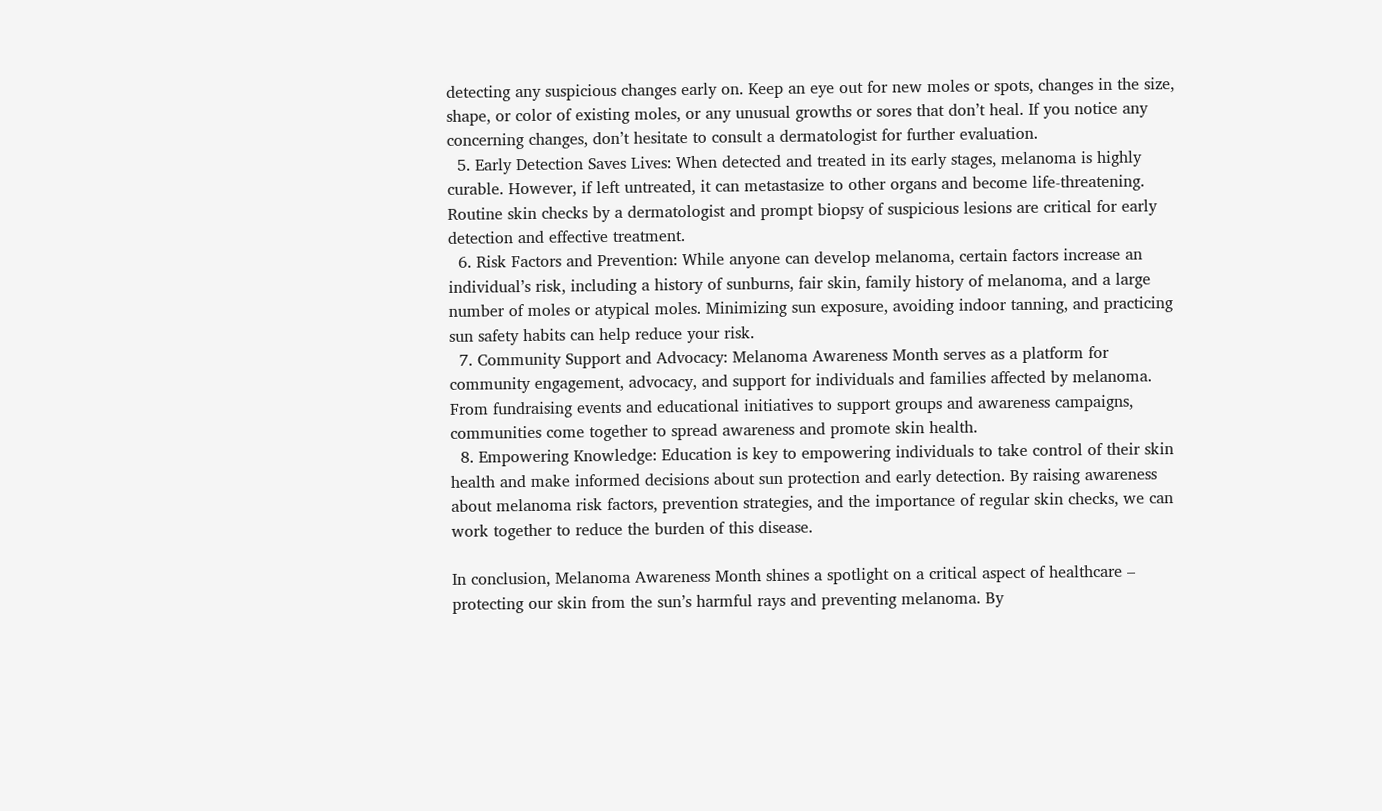detecting any suspicious changes early on. Keep an eye out for new moles or spots, changes in the size, shape, or color of existing moles, or any unusual growths or sores that don’t heal. If you notice any concerning changes, don’t hesitate to consult a dermatologist for further evaluation.
  5. Early Detection Saves Lives: When detected and treated in its early stages, melanoma is highly curable. However, if left untreated, it can metastasize to other organs and become life-threatening. Routine skin checks by a dermatologist and prompt biopsy of suspicious lesions are critical for early detection and effective treatment.
  6. Risk Factors and Prevention: While anyone can develop melanoma, certain factors increase an individual’s risk, including a history of sunburns, fair skin, family history of melanoma, and a large number of moles or atypical moles. Minimizing sun exposure, avoiding indoor tanning, and practicing sun safety habits can help reduce your risk.
  7. Community Support and Advocacy: Melanoma Awareness Month serves as a platform for community engagement, advocacy, and support for individuals and families affected by melanoma. From fundraising events and educational initiatives to support groups and awareness campaigns, communities come together to spread awareness and promote skin health.
  8. Empowering Knowledge: Education is key to empowering individuals to take control of their skin health and make informed decisions about sun protection and early detection. By raising awareness about melanoma risk factors, prevention strategies, and the importance of regular skin checks, we can work together to reduce the burden of this disease.

In conclusion, Melanoma Awareness Month shines a spotlight on a critical aspect of healthcare – protecting our skin from the sun’s harmful rays and preventing melanoma. By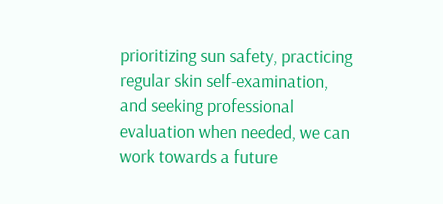prioritizing sun safety, practicing regular skin self-examination, and seeking professional evaluation when needed, we can work towards a future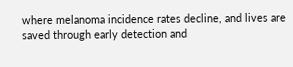where melanoma incidence rates decline, and lives are saved through early detection and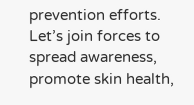prevention efforts. Let’s join forces to spread awareness, promote skin health,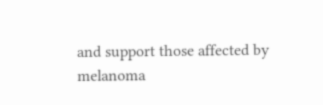and support those affected by melanoma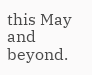this May and beyond.